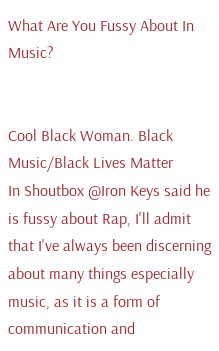What Are You Fussy About In Music?


Cool Black Woman. Black Music/Black Lives Matter
In Shoutbox @Iron Keys said he is fussy about Rap, I'll admit that I've always been discerning about many things especially music, as it is a form of communication and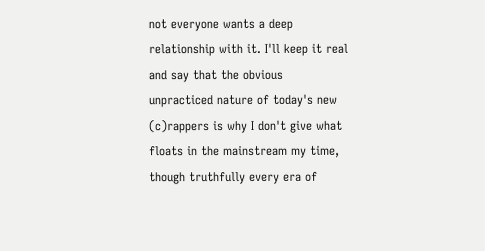not everyone wants a deep relationship with it. I'll keep it real and say that the obvious unpracticed nature of today's new (c)rappers is why I don't give what floats in the mainstream my time, though truthfully every era of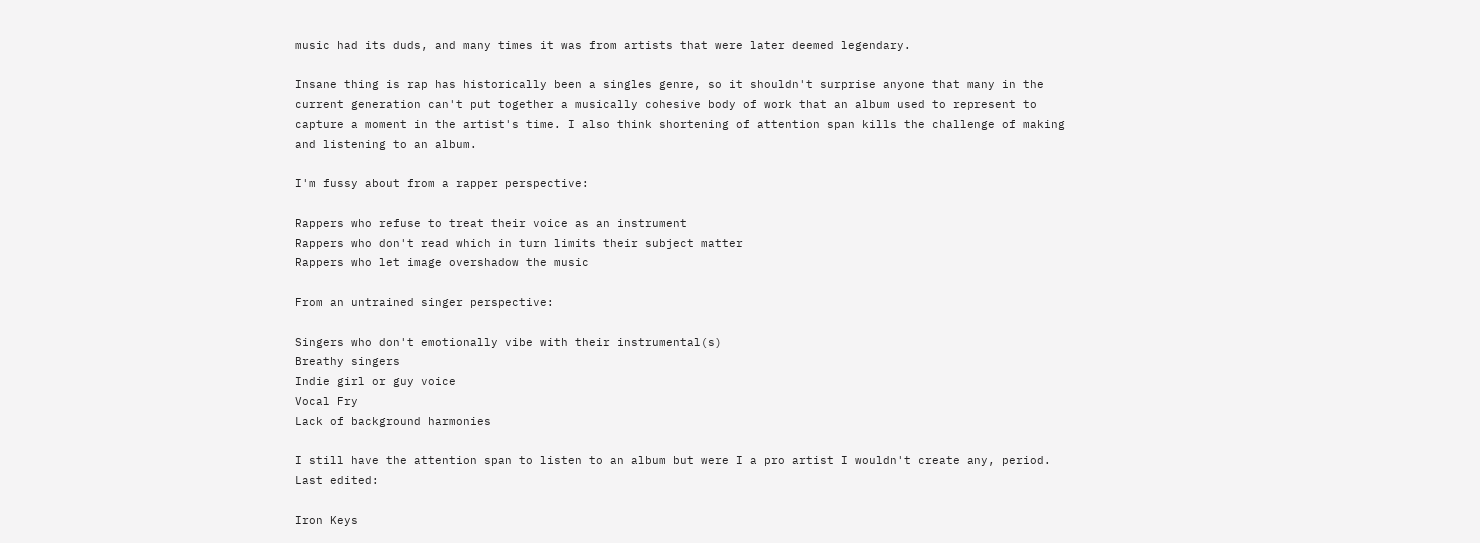music had its duds, and many times it was from artists that were later deemed legendary.

Insane thing is rap has historically been a singles genre, so it shouldn't surprise anyone that many in the current generation can't put together a musically cohesive body of work that an album used to represent to capture a moment in the artist's time. I also think shortening of attention span kills the challenge of making and listening to an album.

I'm fussy about from a rapper perspective:

Rappers who refuse to treat their voice as an instrument
Rappers who don't read which in turn limits their subject matter
Rappers who let image overshadow the music

From an untrained singer perspective:

Singers who don't emotionally vibe with their instrumental(s)
Breathy singers
Indie girl or guy voice
Vocal Fry
Lack of background harmonies

I still have the attention span to listen to an album but were I a pro artist I wouldn't create any, period.
Last edited:

Iron Keys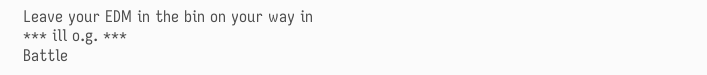Leave your EDM in the bin on your way in
*** ill o.g. ***
Battle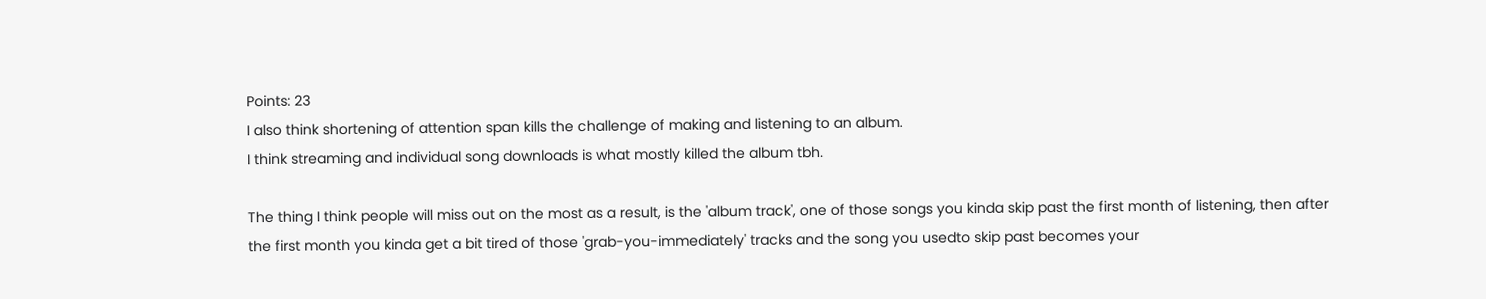Points: 23
I also think shortening of attention span kills the challenge of making and listening to an album.
I think streaming and individual song downloads is what mostly killed the album tbh.

The thing I think people will miss out on the most as a result, is the 'album track', one of those songs you kinda skip past the first month of listening, then after the first month you kinda get a bit tired of those 'grab-you-immediately' tracks and the song you usedto skip past becomes your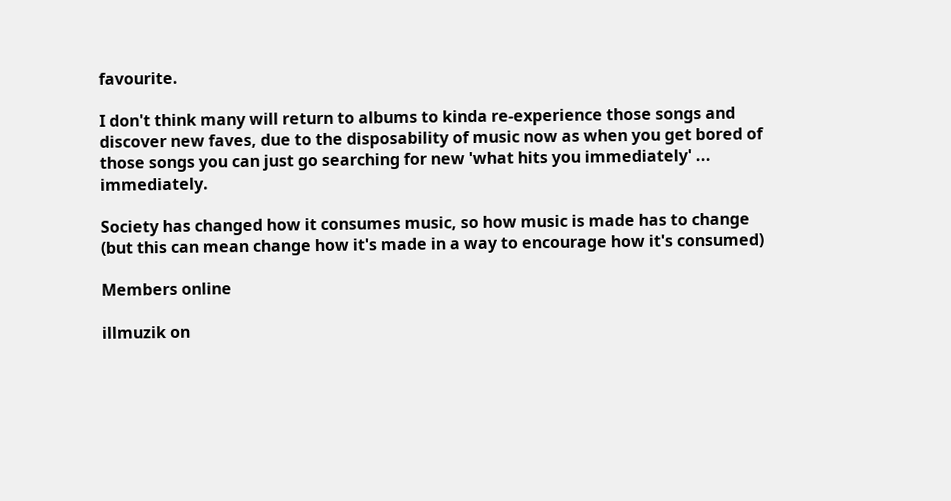favourite.

I don't think many will return to albums to kinda re-experience those songs and discover new faves, due to the disposability of music now as when you get bored of those songs you can just go searching for new 'what hits you immediately' ... immediately.

Society has changed how it consumes music, so how music is made has to change (but this can mean change how it's made in a way to encourage how it's consumed)

Members online

illmuzik on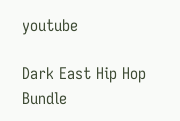youtube

Dark East Hip Hop Bundle